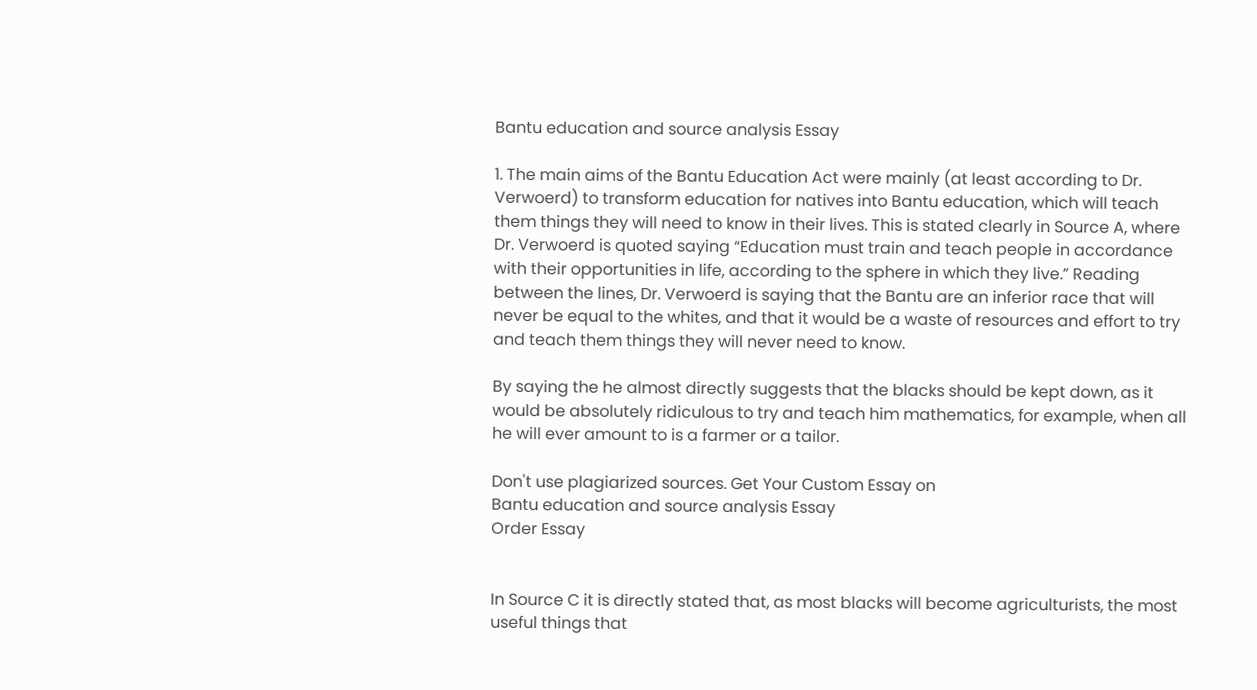Bantu education and source analysis Essay

1. The main aims of the Bantu Education Act were mainly (at least according to Dr. Verwoerd) to transform education for natives into Bantu education, which will teach them things they will need to know in their lives. This is stated clearly in Source A, where Dr. Verwoerd is quoted saying “Education must train and teach people in accordance with their opportunities in life, according to the sphere in which they live.” Reading between the lines, Dr. Verwoerd is saying that the Bantu are an inferior race that will never be equal to the whites, and that it would be a waste of resources and effort to try and teach them things they will never need to know.

By saying the he almost directly suggests that the blacks should be kept down, as it would be absolutely ridiculous to try and teach him mathematics, for example, when all he will ever amount to is a farmer or a tailor.

Don't use plagiarized sources. Get Your Custom Essay on
Bantu education and source analysis Essay
Order Essay


In Source C it is directly stated that, as most blacks will become agriculturists, the most useful things that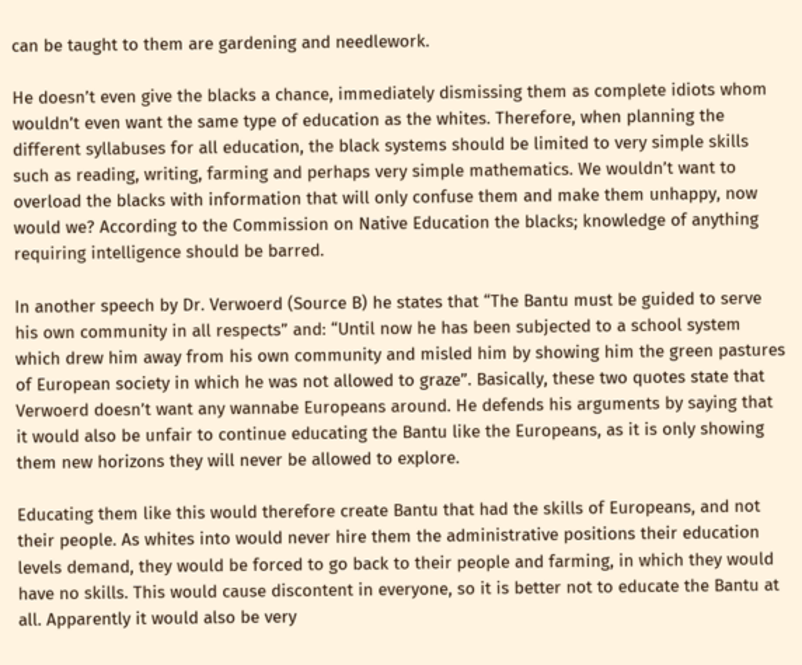can be taught to them are gardening and needlework.

He doesn’t even give the blacks a chance, immediately dismissing them as complete idiots whom wouldn’t even want the same type of education as the whites. Therefore, when planning the different syllabuses for all education, the black systems should be limited to very simple skills such as reading, writing, farming and perhaps very simple mathematics. We wouldn’t want to overload the blacks with information that will only confuse them and make them unhappy, now would we? According to the Commission on Native Education the blacks; knowledge of anything requiring intelligence should be barred.

In another speech by Dr. Verwoerd (Source B) he states that “The Bantu must be guided to serve his own community in all respects” and: “Until now he has been subjected to a school system which drew him away from his own community and misled him by showing him the green pastures of European society in which he was not allowed to graze”. Basically, these two quotes state that Verwoerd doesn’t want any wannabe Europeans around. He defends his arguments by saying that it would also be unfair to continue educating the Bantu like the Europeans, as it is only showing them new horizons they will never be allowed to explore.

Educating them like this would therefore create Bantu that had the skills of Europeans, and not their people. As whites into would never hire them the administrative positions their education levels demand, they would be forced to go back to their people and farming, in which they would have no skills. This would cause discontent in everyone, so it is better not to educate the Bantu at all. Apparently it would also be very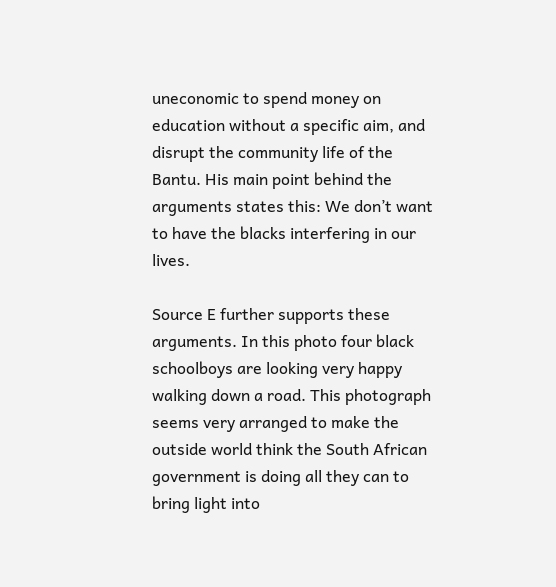uneconomic to spend money on education without a specific aim, and disrupt the community life of the Bantu. His main point behind the arguments states this: We don’t want to have the blacks interfering in our lives.

Source E further supports these arguments. In this photo four black schoolboys are looking very happy walking down a road. This photograph seems very arranged to make the outside world think the South African government is doing all they can to bring light into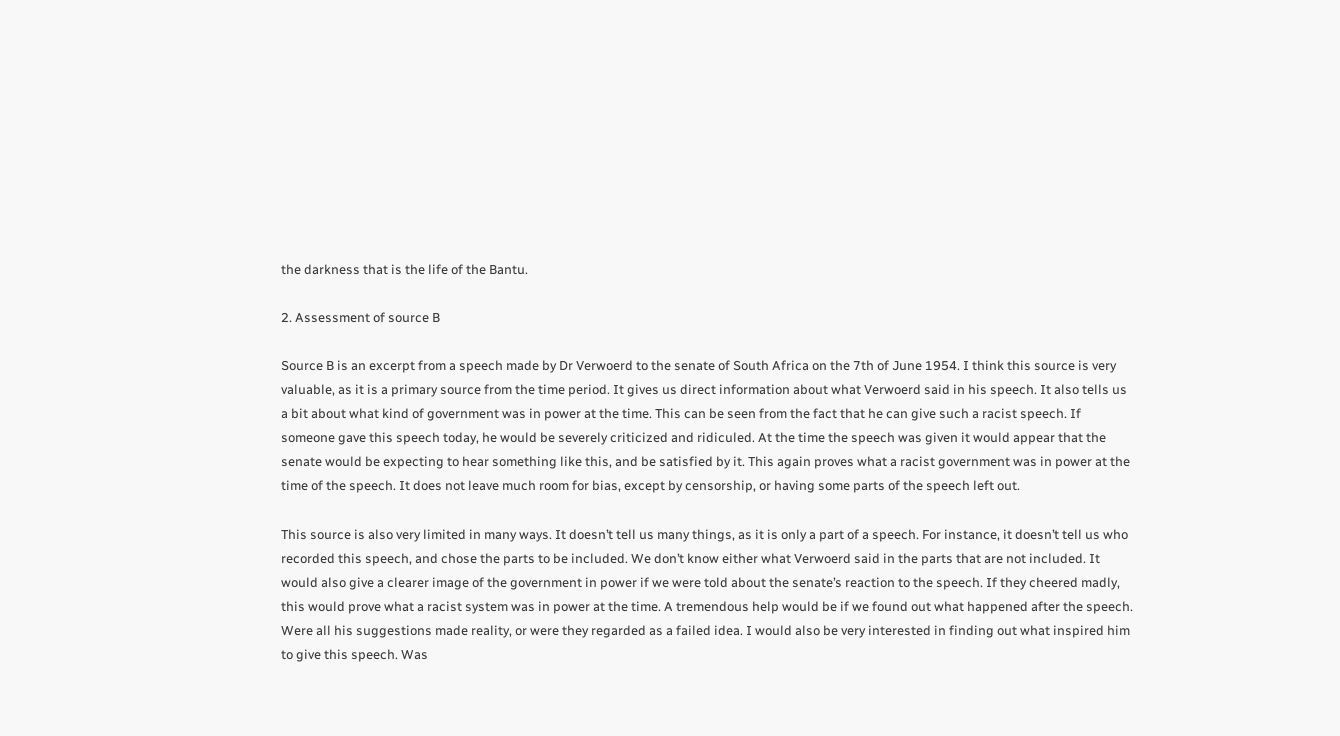the darkness that is the life of the Bantu.

2. Assessment of source B

Source B is an excerpt from a speech made by Dr Verwoerd to the senate of South Africa on the 7th of June 1954. I think this source is very valuable, as it is a primary source from the time period. It gives us direct information about what Verwoerd said in his speech. It also tells us a bit about what kind of government was in power at the time. This can be seen from the fact that he can give such a racist speech. If someone gave this speech today, he would be severely criticized and ridiculed. At the time the speech was given it would appear that the senate would be expecting to hear something like this, and be satisfied by it. This again proves what a racist government was in power at the time of the speech. It does not leave much room for bias, except by censorship, or having some parts of the speech left out.

This source is also very limited in many ways. It doesn’t tell us many things, as it is only a part of a speech. For instance, it doesn’t tell us who recorded this speech, and chose the parts to be included. We don’t know either what Verwoerd said in the parts that are not included. It would also give a clearer image of the government in power if we were told about the senate’s reaction to the speech. If they cheered madly, this would prove what a racist system was in power at the time. A tremendous help would be if we found out what happened after the speech. Were all his suggestions made reality, or were they regarded as a failed idea. I would also be very interested in finding out what inspired him to give this speech. Was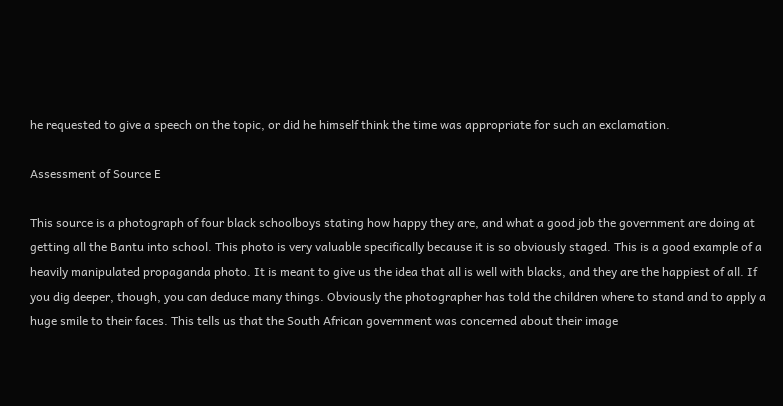he requested to give a speech on the topic, or did he himself think the time was appropriate for such an exclamation.

Assessment of Source E

This source is a photograph of four black schoolboys stating how happy they are, and what a good job the government are doing at getting all the Bantu into school. This photo is very valuable specifically because it is so obviously staged. This is a good example of a heavily manipulated propaganda photo. It is meant to give us the idea that all is well with blacks, and they are the happiest of all. If you dig deeper, though, you can deduce many things. Obviously the photographer has told the children where to stand and to apply a huge smile to their faces. This tells us that the South African government was concerned about their image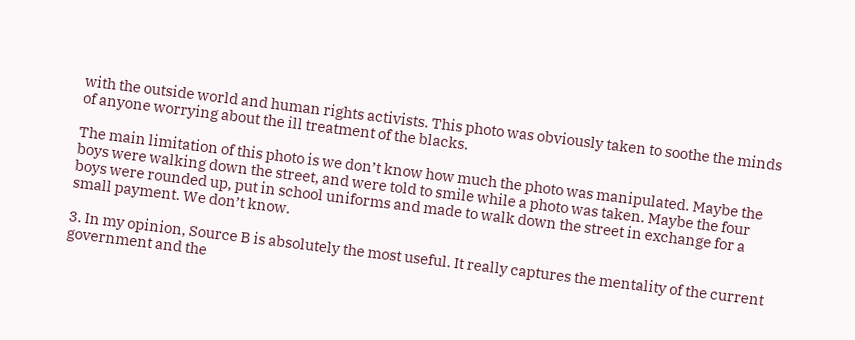with the outside world and human rights activists. This photo was obviously taken to soothe the minds of anyone worrying about the ill treatment of the blacks.

The main limitation of this photo is we don’t know how much the photo was manipulated. Maybe the boys were walking down the street, and were told to smile while a photo was taken. Maybe the four boys were rounded up, put in school uniforms and made to walk down the street in exchange for a small payment. We don’t know.

3. In my opinion, Source B is absolutely the most useful. It really captures the mentality of the current government and the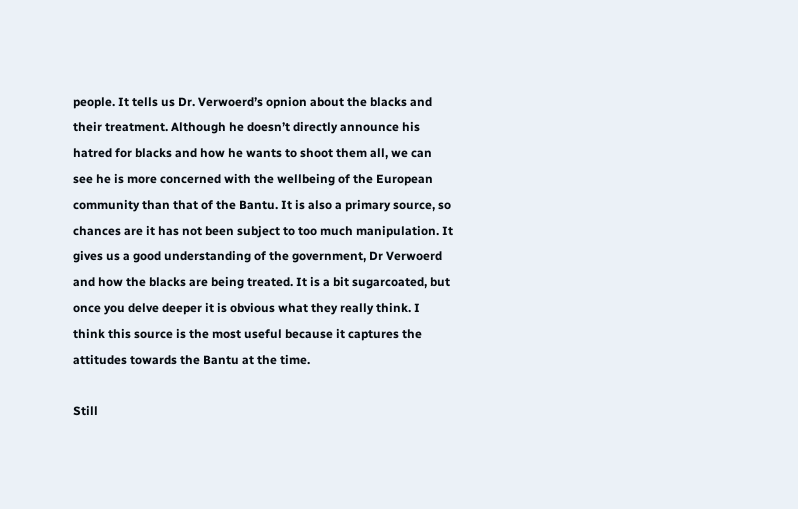people. It tells us Dr. Verwoerd’s opnion about the blacks and their treatment. Although he doesn’t directly announce his hatred for blacks and how he wants to shoot them all, we can see he is more concerned with the wellbeing of the European community than that of the Bantu. It is also a primary source, so chances are it has not been subject to too much manipulation. It gives us a good understanding of the government, Dr Verwoerd and how the blacks are being treated. It is a bit sugarcoated, but once you delve deeper it is obvious what they really think. I think this source is the most useful because it captures the attitudes towards the Bantu at the time.

Still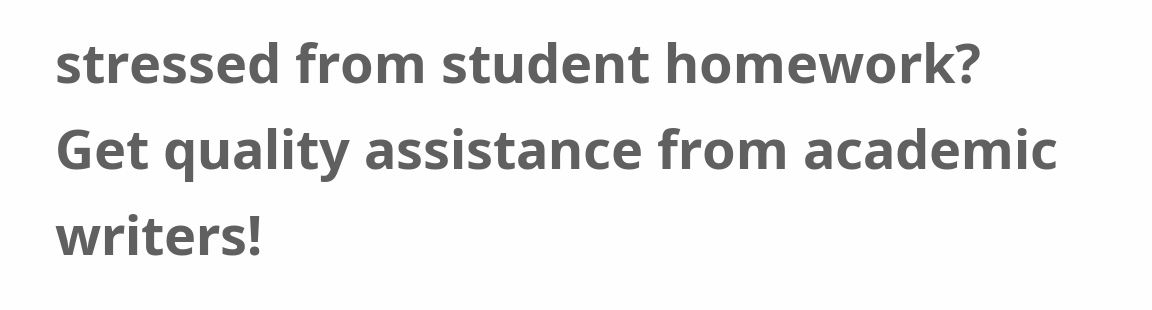stressed from student homework?
Get quality assistance from academic writers!